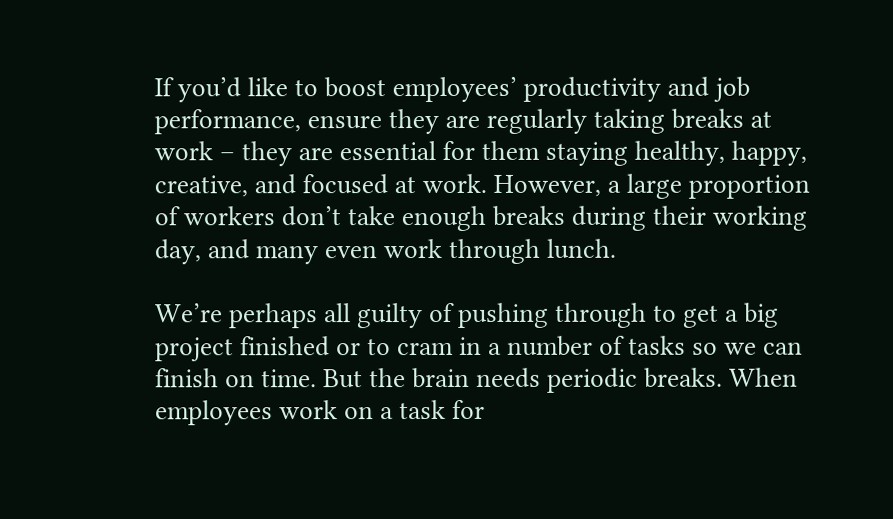If you’d like to boost employees’ productivity and job performance, ensure they are regularly taking breaks at work – they are essential for them staying healthy, happy, creative, and focused at work. However, a large proportion of workers don’t take enough breaks during their working day, and many even work through lunch.

We’re perhaps all guilty of pushing through to get a big project finished or to cram in a number of tasks so we can finish on time. But the brain needs periodic breaks. When employees work on a task for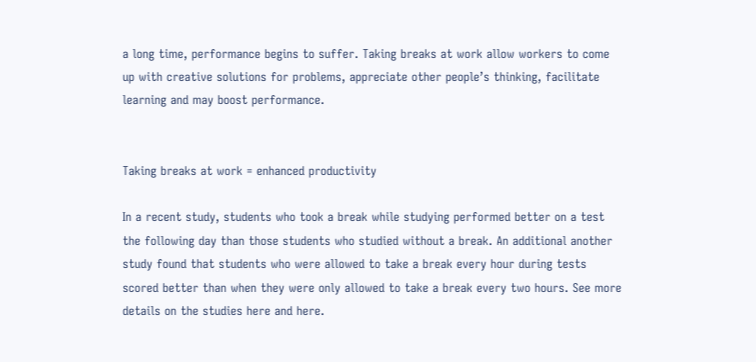a long time, performance begins to suffer. Taking breaks at work allow workers to come up with creative solutions for problems, appreciate other people’s thinking, facilitate learning and may boost performance.


Taking breaks at work = enhanced productivity

In a recent study, students who took a break while studying performed better on a test the following day than those students who studied without a break. An additional another study found that students who were allowed to take a break every hour during tests scored better than when they were only allowed to take a break every two hours. See more details on the studies here and here.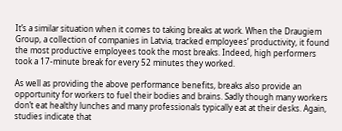It’s a similar situation when it comes to taking breaks at work. When the Draugiem Group, a collection of companies in Latvia, tracked employees’ productivity, it found the most productive employees took the most breaks. Indeed, high performers took a 17-minute break for every 52 minutes they worked.

As well as providing the above performance benefits, breaks also provide an opportunity for workers to fuel their bodies and brains. Sadly though many workers don’t eat healthy lunches and many professionals typically eat at their desks. Again, studies indicate that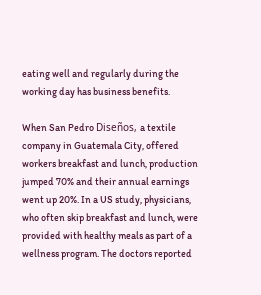eating well and regularly during the working day has business benefits.

When San Pedro Diseños, a textile company in Guatemala City, offered workers breakfast and lunch, production jumped 70% and their annual earnings went up 20%. In a US study, physicians, who often skip breakfast and lunch, were provided with healthy meals as part of a wellness program. The doctors reported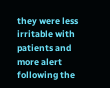they were less irritable with patients and more alert following the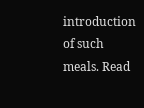introduction of such meals. Read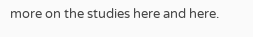more on the studies here and here.